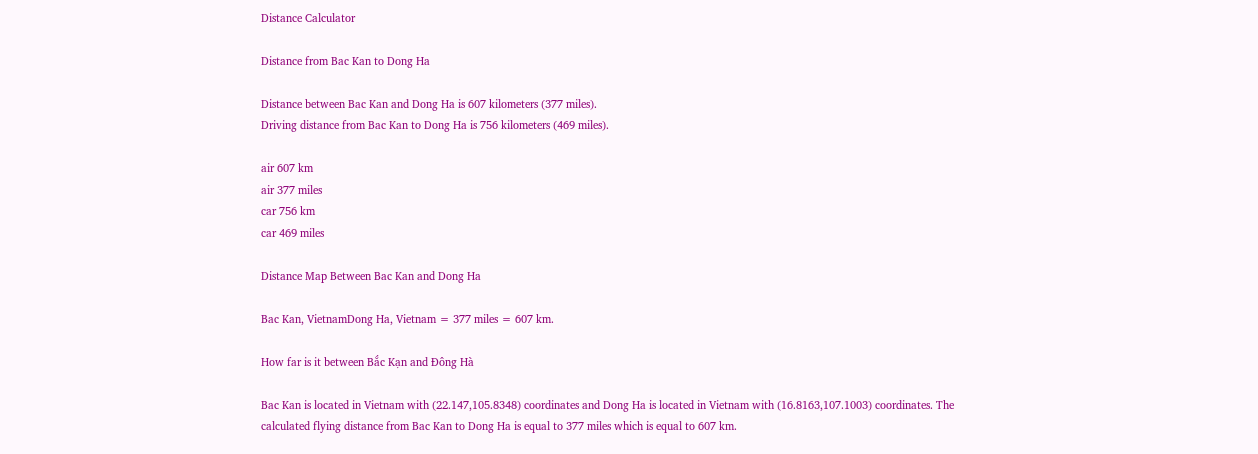Distance Calculator

Distance from Bac Kan to Dong Ha

Distance between Bac Kan and Dong Ha is 607 kilometers (377 miles).
Driving distance from Bac Kan to Dong Ha is 756 kilometers (469 miles).

air 607 km
air 377 miles
car 756 km
car 469 miles

Distance Map Between Bac Kan and Dong Ha

Bac Kan, VietnamDong Ha, Vietnam = 377 miles = 607 km.

How far is it between Bắc Kạn and Ðông Hà

Bac Kan is located in Vietnam with (22.147,105.8348) coordinates and Dong Ha is located in Vietnam with (16.8163,107.1003) coordinates. The calculated flying distance from Bac Kan to Dong Ha is equal to 377 miles which is equal to 607 km.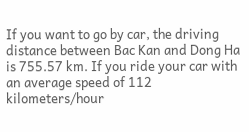If you want to go by car, the driving distance between Bac Kan and Dong Ha is 755.57 km. If you ride your car with an average speed of 112 kilometers/hour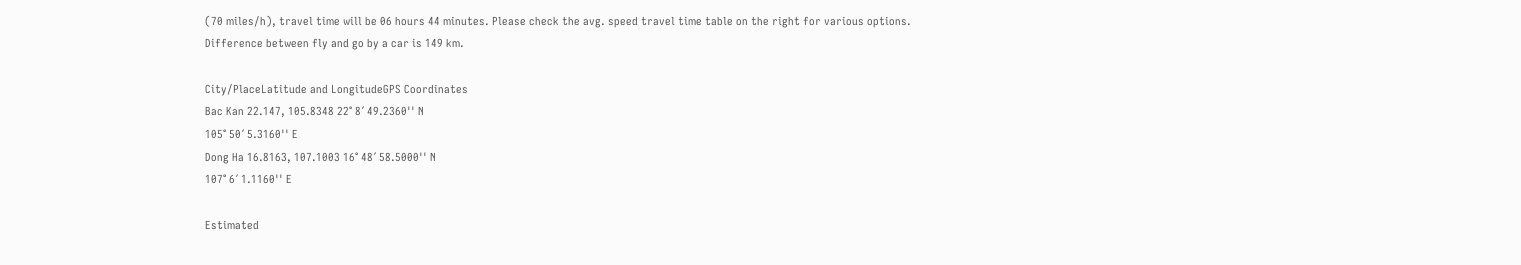(70 miles/h), travel time will be 06 hours 44 minutes. Please check the avg. speed travel time table on the right for various options.
Difference between fly and go by a car is 149 km.

City/PlaceLatitude and LongitudeGPS Coordinates
Bac Kan 22.147, 105.8348 22° 8´ 49.2360'' N
105° 50´ 5.3160'' E
Dong Ha 16.8163, 107.1003 16° 48´ 58.5000'' N
107° 6´ 1.1160'' E

Estimated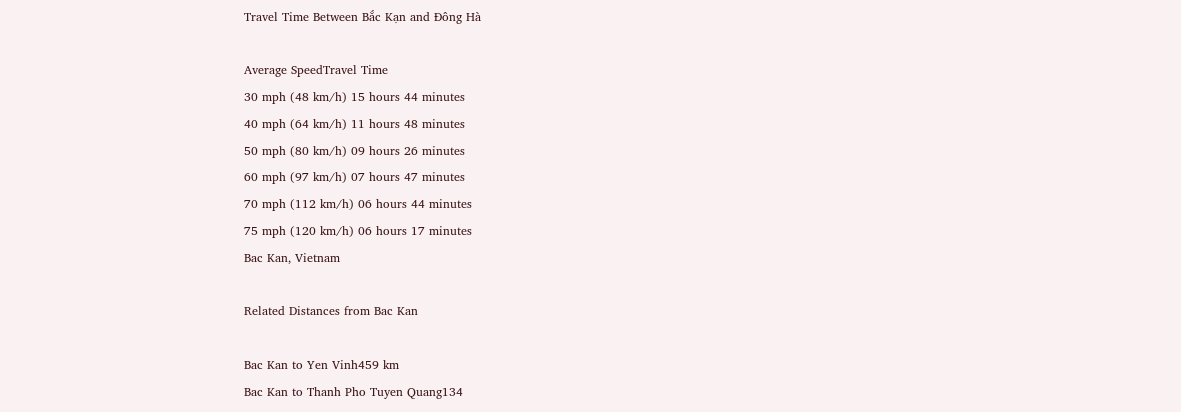Travel Time Between Bắc Kạn and Ðông Hà

Average SpeedTravel Time
30 mph (48 km/h) 15 hours 44 minutes
40 mph (64 km/h) 11 hours 48 minutes
50 mph (80 km/h) 09 hours 26 minutes
60 mph (97 km/h) 07 hours 47 minutes
70 mph (112 km/h) 06 hours 44 minutes
75 mph (120 km/h) 06 hours 17 minutes
Bac Kan, Vietnam

Related Distances from Bac Kan

Bac Kan to Yen Vinh459 km
Bac Kan to Thanh Pho Tuyen Quang134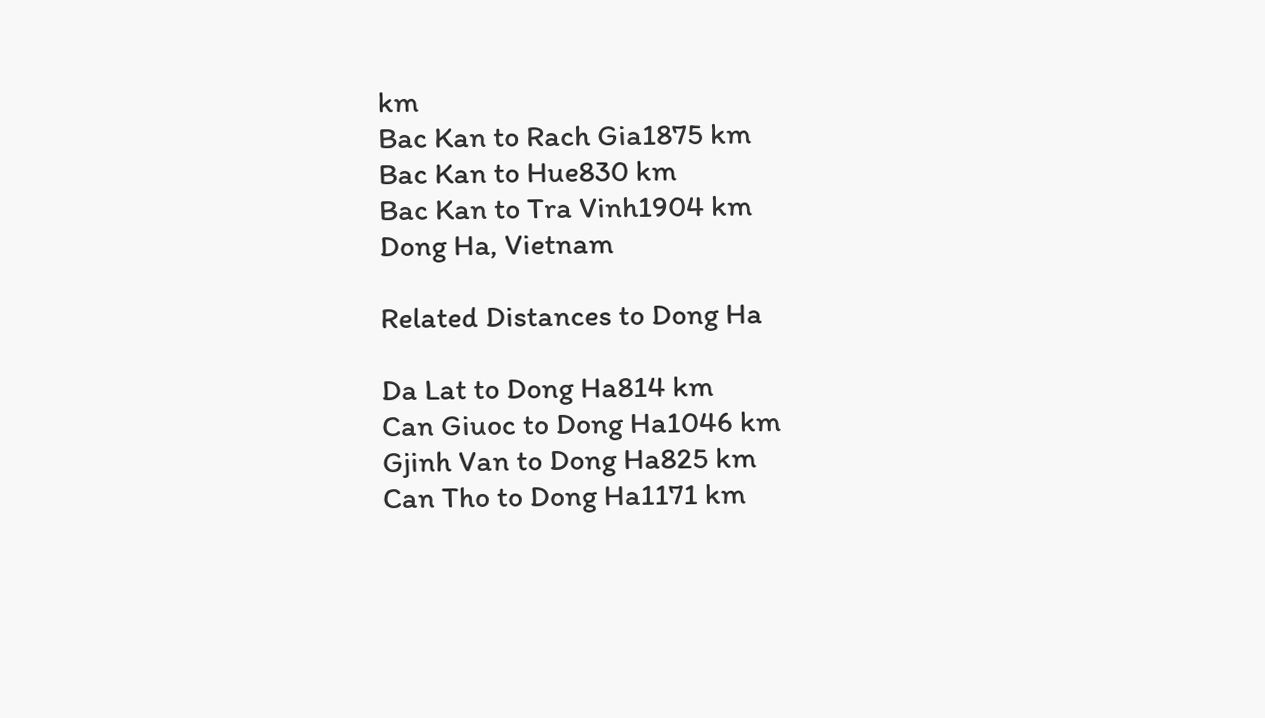km
Bac Kan to Rach Gia1875 km
Bac Kan to Hue830 km
Bac Kan to Tra Vinh1904 km
Dong Ha, Vietnam

Related Distances to Dong Ha

Da Lat to Dong Ha814 km
Can Giuoc to Dong Ha1046 km
Gjinh Van to Dong Ha825 km
Can Tho to Dong Ha1171 km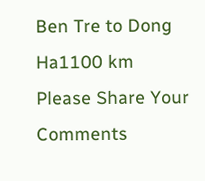Ben Tre to Dong Ha1100 km
Please Share Your Comments